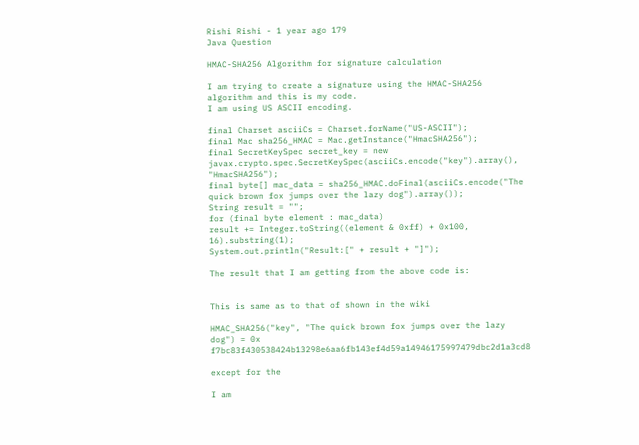Rishi Rishi - 1 year ago 179
Java Question

HMAC-SHA256 Algorithm for signature calculation

I am trying to create a signature using the HMAC-SHA256 algorithm and this is my code.
I am using US ASCII encoding.

final Charset asciiCs = Charset.forName("US-ASCII");
final Mac sha256_HMAC = Mac.getInstance("HmacSHA256");
final SecretKeySpec secret_key = new javax.crypto.spec.SecretKeySpec(asciiCs.encode("key").array(), "HmacSHA256");
final byte[] mac_data = sha256_HMAC.doFinal(asciiCs.encode("The quick brown fox jumps over the lazy dog").array());
String result = "";
for (final byte element : mac_data)
result += Integer.toString((element & 0xff) + 0x100, 16).substring(1);
System.out.println("Result:[" + result + "]");

The result that I am getting from the above code is:


This is same as to that of shown in the wiki

HMAC_SHA256("key", "The quick brown fox jumps over the lazy dog") = 0x f7bc83f430538424b13298e6aa6fb143ef4d59a14946175997479dbc2d1a3cd8

except for the

I am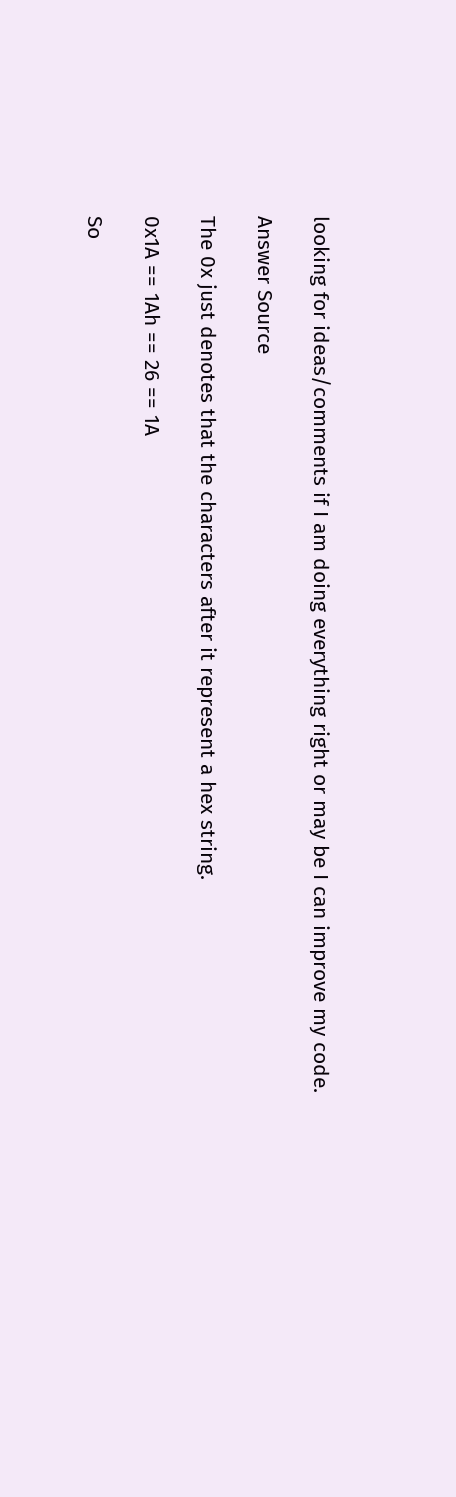looking for ideas/comments if I am doing everything right or may be I can improve my code.

Answer Source

The 0x just denotes that the characters after it represent a hex string.

0x1A == 1Ah == 26 == 1A

So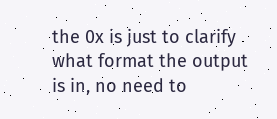the 0x is just to clarify what format the output is in, no need to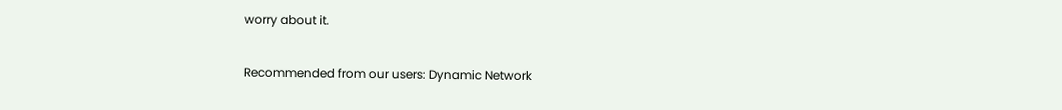worry about it.

Recommended from our users: Dynamic Network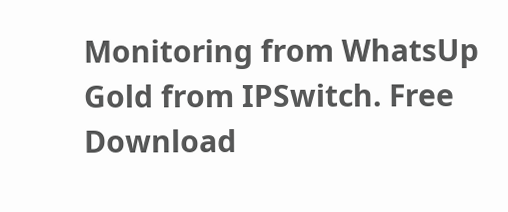Monitoring from WhatsUp Gold from IPSwitch. Free Download